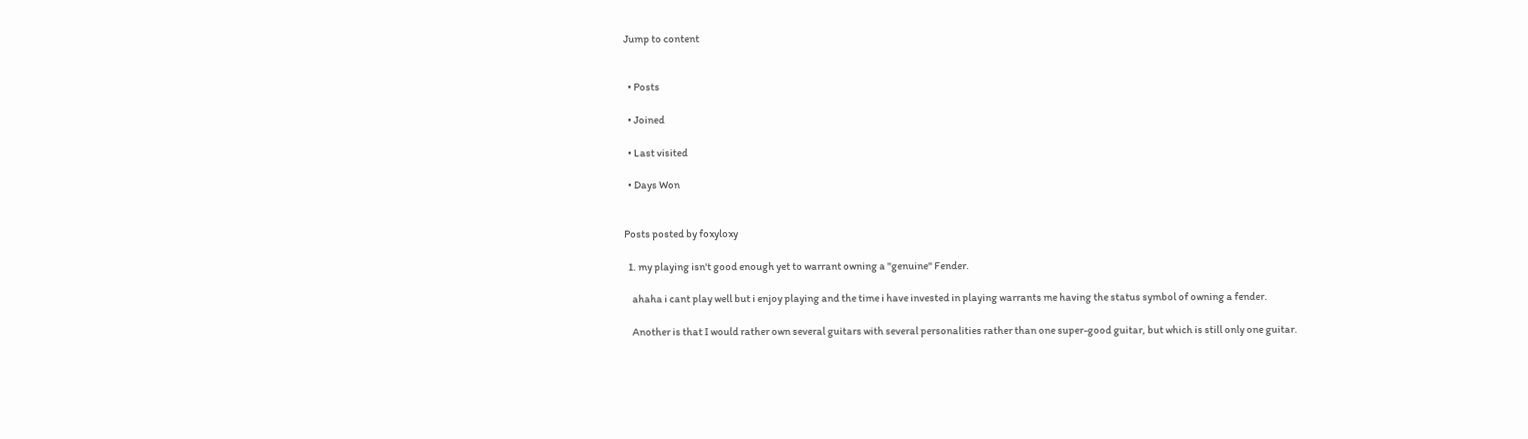Jump to content


  • Posts

  • Joined

  • Last visited

  • Days Won


Posts posted by foxyloxy

  1. my playing isn't good enough yet to warrant owning a "genuine" Fender.

    ahaha i cant play well but i enjoy playing and the time i have invested in playing warrants me having the status symbol of owning a fender.

    Another is that I would rather own several guitars with several personalities rather than one super-good guitar, but which is still only one guitar.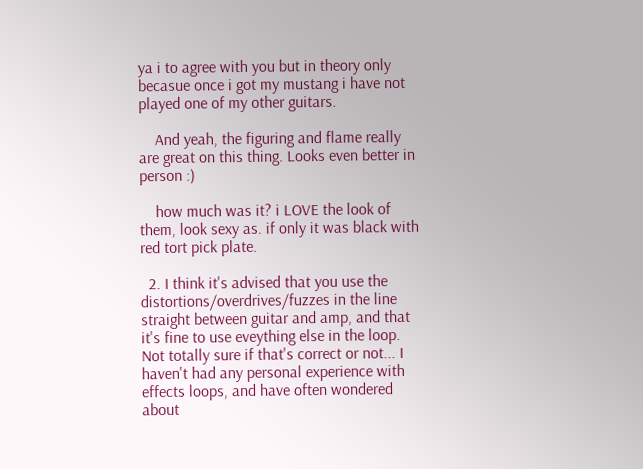ya i to agree with you but in theory only becasue once i got my mustang i have not played one of my other guitars.

    And yeah, the figuring and flame really are great on this thing. Looks even better in person :)

    how much was it? i LOVE the look of them, look sexy as. if only it was black with red tort pick plate.

  2. I think it's advised that you use the distortions/overdrives/fuzzes in the line straight between guitar and amp, and that it's fine to use eveything else in the loop. Not totally sure if that's correct or not... I haven't had any personal experience with effects loops, and have often wondered about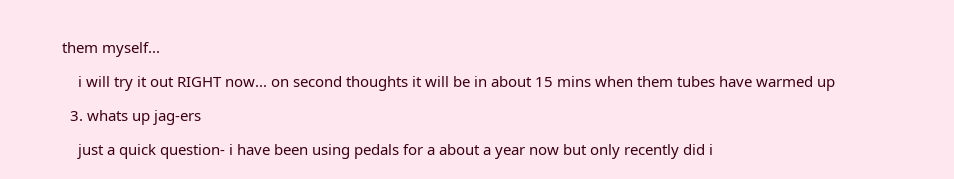them myself...

    i will try it out RIGHT now... on second thoughts it will be in about 15 mins when them tubes have warmed up

  3. whats up jag-ers

    just a quick question- i have been using pedals for a about a year now but only recently did i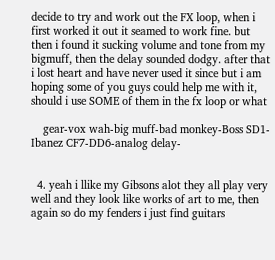decide to try and work out the FX loop, when i first worked it out it seamed to work fine. but then i found it sucking volume and tone from my bigmuff, then the delay sounded dodgy. after that i lost heart and have never used it since but i am hoping some of you guys could help me with it, should i use SOME of them in the fx loop or what

    gear-vox wah-big muff-bad monkey-Boss SD1-Ibanez CF7-DD6-analog delay-


  4. yeah i llike my Gibsons alot they all play very well and they look like works of art to me, then again so do my fenders i just find guitars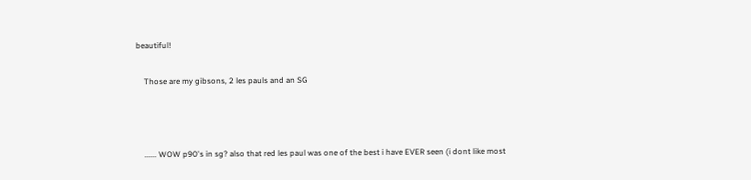beautiful!

    Those are my gibsons, 2 les pauls and an SG



    ...... WOW p90's in sg? also that red les paul was one of the best i have EVER seen (i dont like most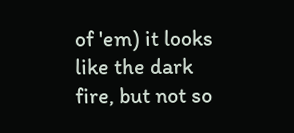of 'em) it looks like the dark fire, but not so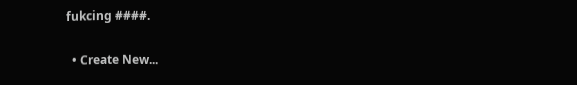fukcing ####.

  • Create New...